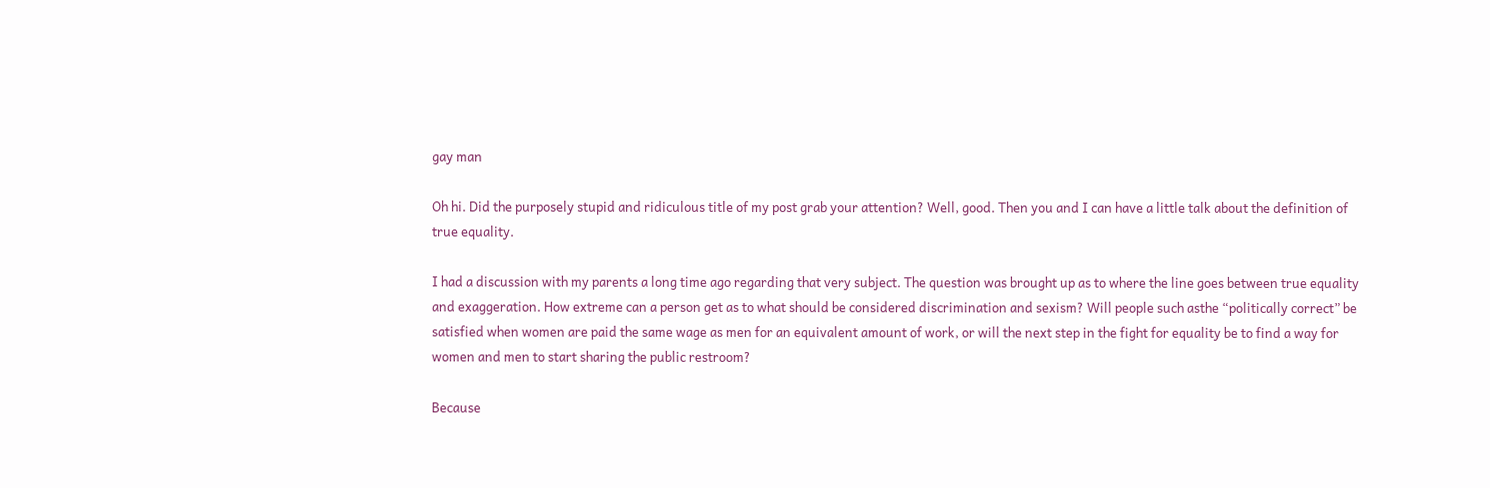gay man

Oh hi. Did the purposely stupid and ridiculous title of my post grab your attention? Well, good. Then you and I can have a little talk about the definition of true equality.

I had a discussion with my parents a long time ago regarding that very subject. The question was brought up as to where the line goes between true equality and exaggeration. How extreme can a person get as to what should be considered discrimination and sexism? Will people such asthe “politically correct” be satisfied when women are paid the same wage as men for an equivalent amount of work, or will the next step in the fight for equality be to find a way for women and men to start sharing the public restroom?

Because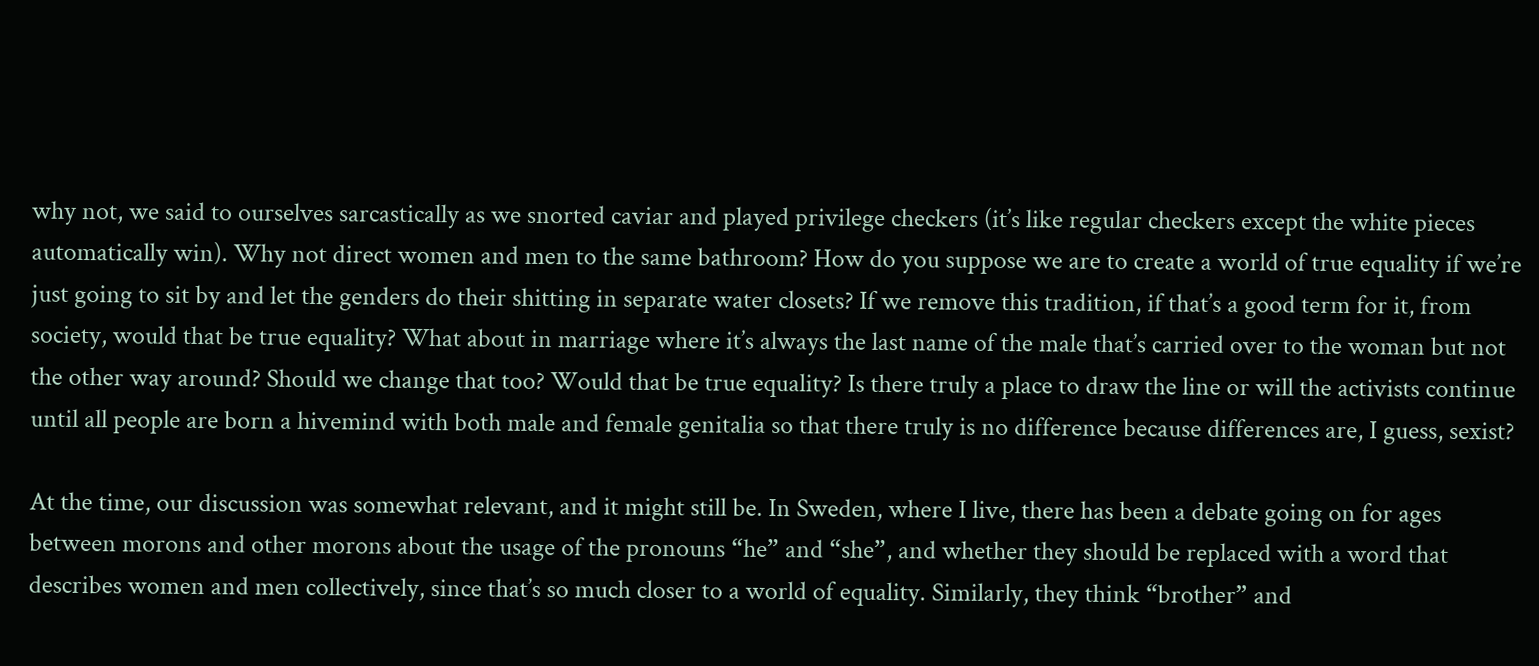why not, we said to ourselves sarcastically as we snorted caviar and played privilege checkers (it’s like regular checkers except the white pieces automatically win). Why not direct women and men to the same bathroom? How do you suppose we are to create a world of true equality if we’re just going to sit by and let the genders do their shitting in separate water closets? If we remove this tradition, if that’s a good term for it, from society, would that be true equality? What about in marriage where it’s always the last name of the male that’s carried over to the woman but not the other way around? Should we change that too? Would that be true equality? Is there truly a place to draw the line or will the activists continue until all people are born a hivemind with both male and female genitalia so that there truly is no difference because differences are, I guess, sexist?

At the time, our discussion was somewhat relevant, and it might still be. In Sweden, where I live, there has been a debate going on for ages between morons and other morons about the usage of the pronouns “he” and “she”, and whether they should be replaced with a word that describes women and men collectively, since that’s so much closer to a world of equality. Similarly, they think “brother” and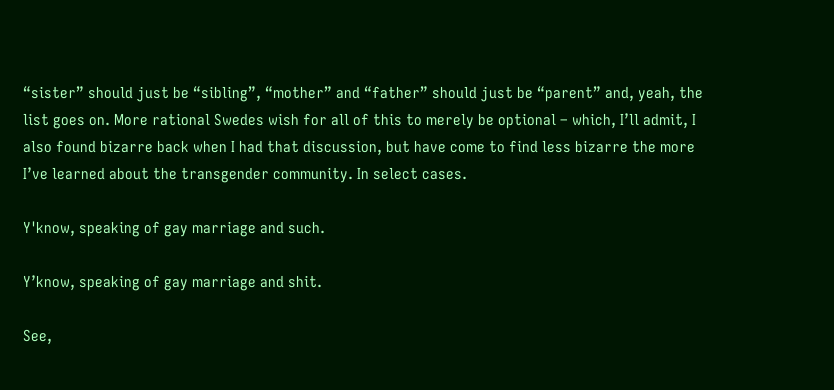“sister” should just be “sibling”, “mother” and “father” should just be “parent” and, yeah, the list goes on. More rational Swedes wish for all of this to merely be optional – which, I’ll admit, I also found bizarre back when I had that discussion, but have come to find less bizarre the more I’ve learned about the transgender community. In select cases.

Y'know, speaking of gay marriage and such.

Y’know, speaking of gay marriage and shit.

See,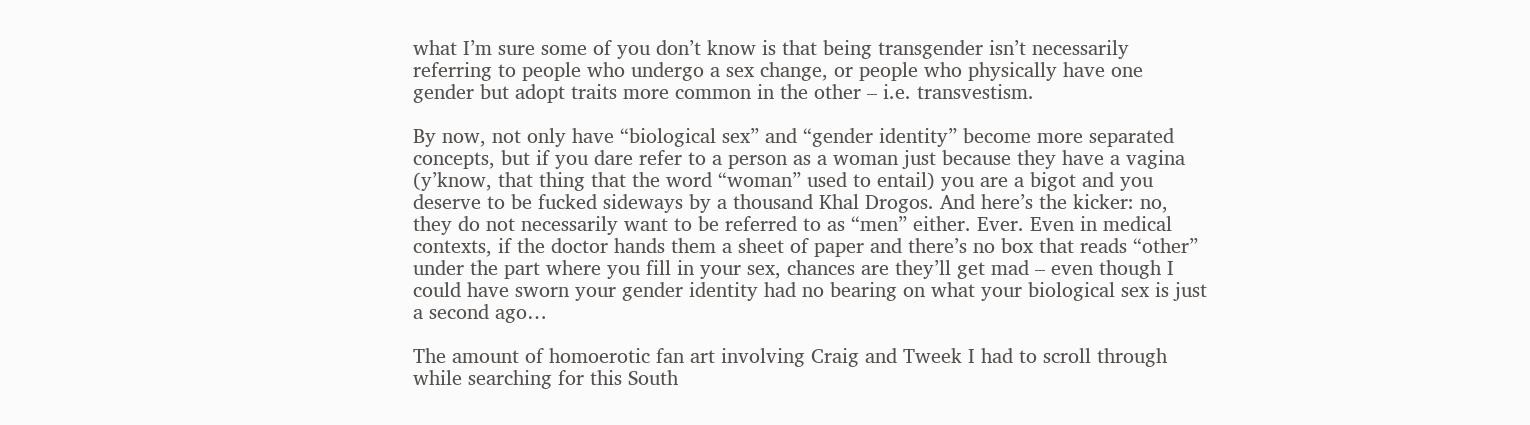what I’m sure some of you don’t know is that being transgender isn’t necessarily referring to people who undergo a sex change, or people who physically have one gender but adopt traits more common in the other – i.e. transvestism.

By now, not only have “biological sex” and “gender identity” become more separated concepts, but if you dare refer to a person as a woman just because they have a vagina (y’know, that thing that the word “woman” used to entail) you are a bigot and you deserve to be fucked sideways by a thousand Khal Drogos. And here’s the kicker: no, they do not necessarily want to be referred to as “men” either. Ever. Even in medical contexts, if the doctor hands them a sheet of paper and there’s no box that reads “other” under the part where you fill in your sex, chances are they’ll get mad – even though I could have sworn your gender identity had no bearing on what your biological sex is just a second ago…

The amount of homoerotic fan art involving Craig and Tweek I had to scroll through while searching for this South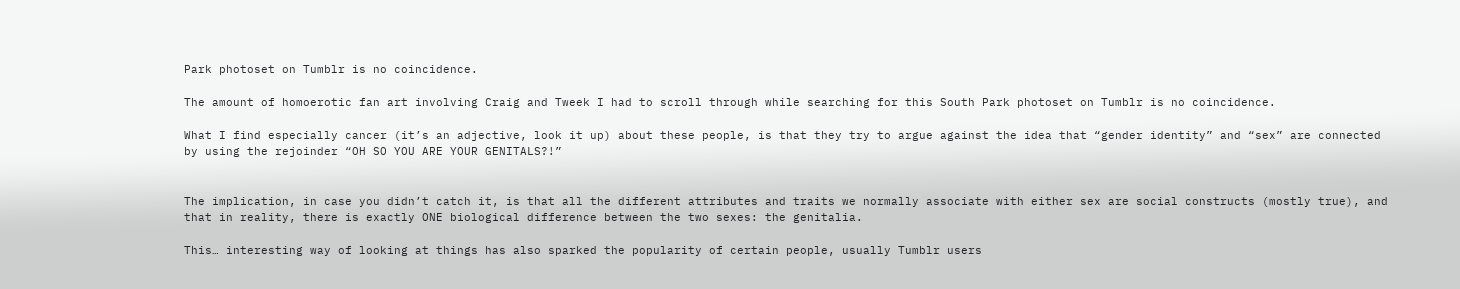Park photoset on Tumblr is no coincidence.

The amount of homoerotic fan art involving Craig and Tweek I had to scroll through while searching for this South Park photoset on Tumblr is no coincidence.

What I find especially cancer (it’s an adjective, look it up) about these people, is that they try to argue against the idea that “gender identity” and “sex” are connected by using the rejoinder “OH SO YOU ARE YOUR GENITALS?!”


The implication, in case you didn’t catch it, is that all the different attributes and traits we normally associate with either sex are social constructs (mostly true), and that in reality, there is exactly ONE biological difference between the two sexes: the genitalia.

This… interesting way of looking at things has also sparked the popularity of certain people, usually Tumblr users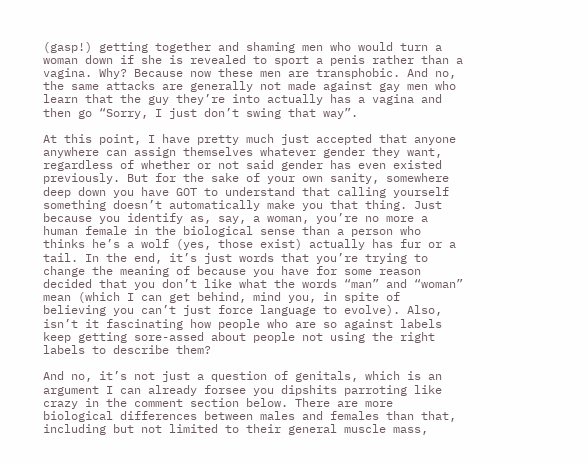(gasp!) getting together and shaming men who would turn a woman down if she is revealed to sport a penis rather than a vagina. Why? Because now these men are transphobic. And no, the same attacks are generally not made against gay men who learn that the guy they’re into actually has a vagina and then go “Sorry, I just don’t swing that way”.

At this point, I have pretty much just accepted that anyone anywhere can assign themselves whatever gender they want, regardless of whether or not said gender has even existed previously. But for the sake of your own sanity, somewhere deep down you have GOT to understand that calling yourself something doesn’t automatically make you that thing. Just because you identify as, say, a woman, you’re no more a human female in the biological sense than a person who thinks he’s a wolf (yes, those exist) actually has fur or a tail. In the end, it’s just words that you’re trying to change the meaning of because you have for some reason decided that you don’t like what the words “man” and “woman” mean (which I can get behind, mind you, in spite of believing you can’t just force language to evolve). Also, isn’t it fascinating how people who are so against labels keep getting sore-assed about people not using the right labels to describe them?

And no, it’s not just a question of genitals, which is an argument I can already forsee you dipshits parroting like crazy in the comment section below. There are more biological differences between males and females than that, including but not limited to their general muscle mass,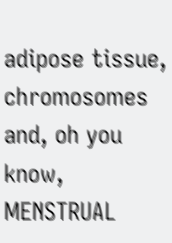adipose tissue, chromosomes and, oh you know, MENSTRUAL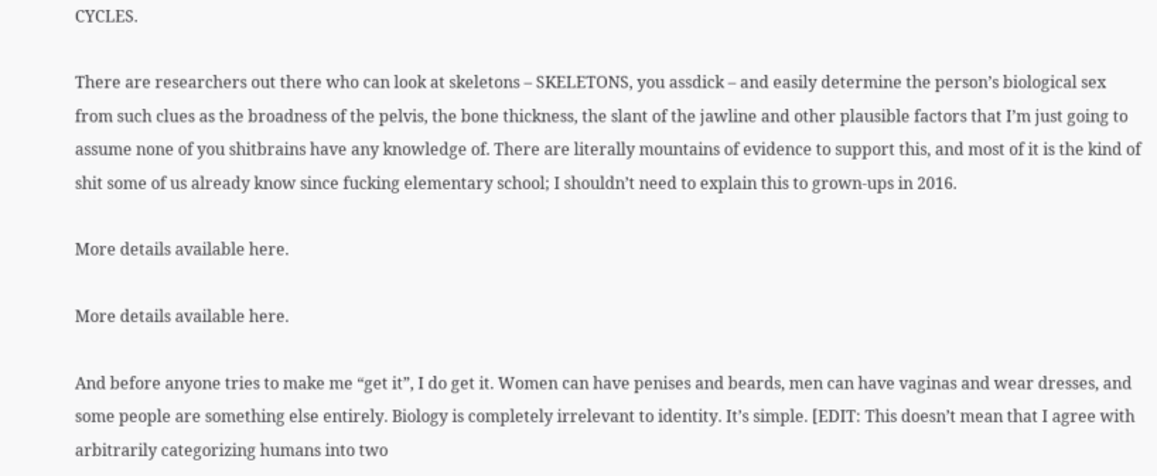CYCLES.

There are researchers out there who can look at skeletons – SKELETONS, you assdick – and easily determine the person’s biological sex from such clues as the broadness of the pelvis, the bone thickness, the slant of the jawline and other plausible factors that I’m just going to assume none of you shitbrains have any knowledge of. There are literally mountains of evidence to support this, and most of it is the kind of shit some of us already know since fucking elementary school; I shouldn’t need to explain this to grown-ups in 2016.

More details available here.

More details available here.

And before anyone tries to make me “get it”, I do get it. Women can have penises and beards, men can have vaginas and wear dresses, and some people are something else entirely. Biology is completely irrelevant to identity. It’s simple. [EDIT: This doesn’t mean that I agree with arbitrarily categorizing humans into two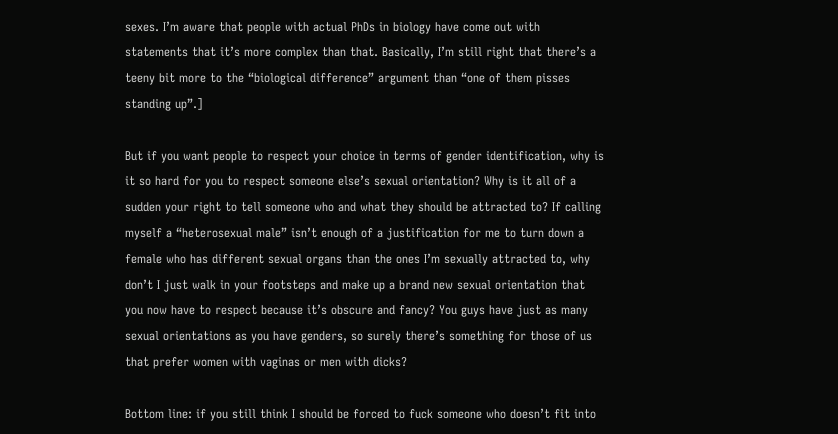sexes. I’m aware that people with actual PhDs in biology have come out with statements that it’s more complex than that. Basically, I’m still right that there’s a teeny bit more to the “biological difference” argument than “one of them pisses standing up”.]

But if you want people to respect your choice in terms of gender identification, why is it so hard for you to respect someone else’s sexual orientation? Why is it all of a sudden your right to tell someone who and what they should be attracted to? If calling myself a “heterosexual male” isn’t enough of a justification for me to turn down a female who has different sexual organs than the ones I’m sexually attracted to, why don’t I just walk in your footsteps and make up a brand new sexual orientation that you now have to respect because it’s obscure and fancy? You guys have just as many sexual orientations as you have genders, so surely there’s something for those of us that prefer women with vaginas or men with dicks?

Bottom line: if you still think I should be forced to fuck someone who doesn’t fit into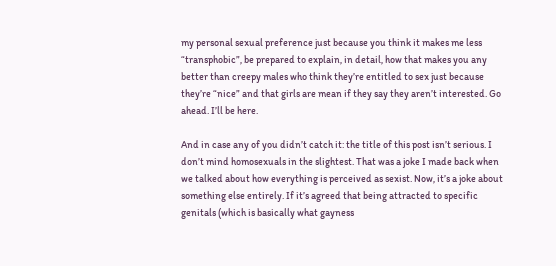my personal sexual preference just because you think it makes me less “transphobic”, be prepared to explain, in detail, how that makes you any better than creepy males who think they’re entitled to sex just because they’re “nice” and that girls are mean if they say they aren’t interested. Go ahead. I’ll be here.

And in case any of you didn’t catch it: the title of this post isn’t serious. I don’t mind homosexuals in the slightest. That was a joke I made back when we talked about how everything is perceived as sexist. Now, it’s a joke about something else entirely. If it’s agreed that being attracted to specific genitals (which is basically what gayness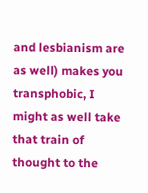and lesbianism are as well) makes you transphobic, I might as well take that train of thought to the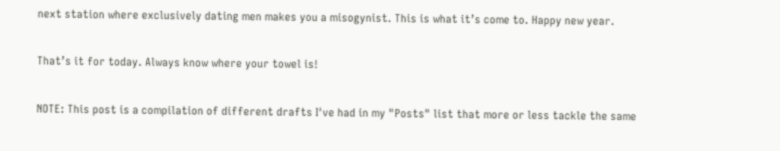next station where exclusively dating men makes you a misogynist. This is what it’s come to. Happy new year.

That’s it for today. Always know where your towel is!

NOTE: This post is a compilation of different drafts I've had in my "Posts" list that more or less tackle the same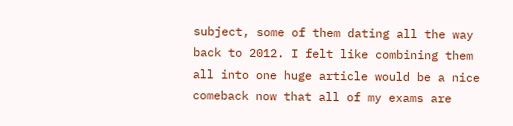subject, some of them dating all the way back to 2012. I felt like combining them all into one huge article would be a nice comeback now that all of my exams are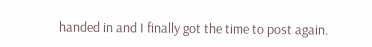handed in and I finally got the time to post again.